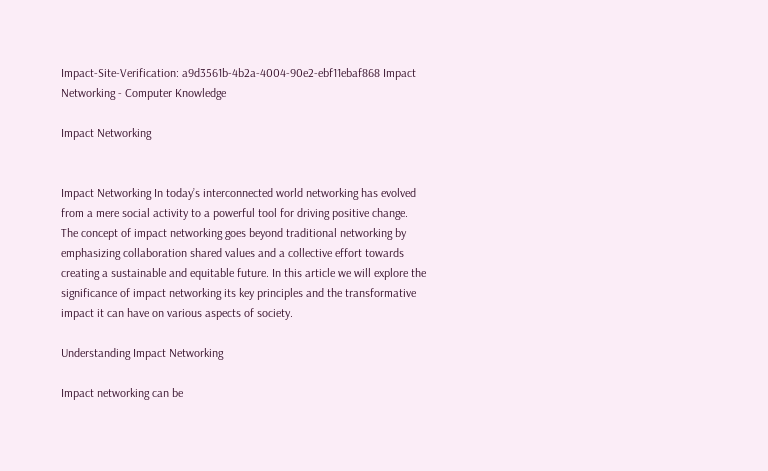Impact-Site-Verification: a9d3561b-4b2a-4004-90e2-ebf11ebaf868 Impact Networking - Computer Knowledge

Impact Networking


Impact Networking In today’s interconnected world networking has evolved from a mere social activity to a powerful tool for driving positive change. The concept of impact networking goes beyond traditional networking by emphasizing collaboration shared values and a collective effort towards creating a sustainable and equitable future. In this article we will explore the significance of impact networking its key principles and the transformative impact it can have on various aspects of society.

Understanding Impact Networking

Impact networking can be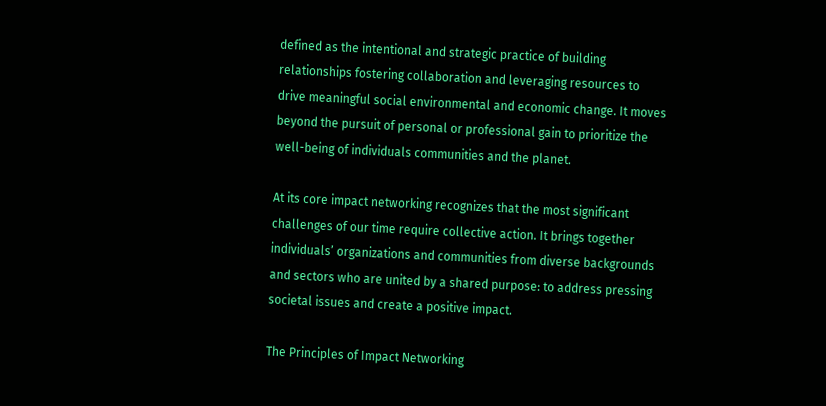defined as the intentional and strategic practice of building relationships fostering collaboration and leveraging resources to drive meaningful social environmental and economic change. It moves beyond the pursuit of personal or professional gain to prioritize the well-being of individuals communities and the planet.

At its core impact networking recognizes that the most significant challenges of our time require collective action. It brings together individuals’ organizations and communities from diverse backgrounds and sectors who are united by a shared purpose: to address pressing societal issues and create a positive impact.

The Principles of Impact Networking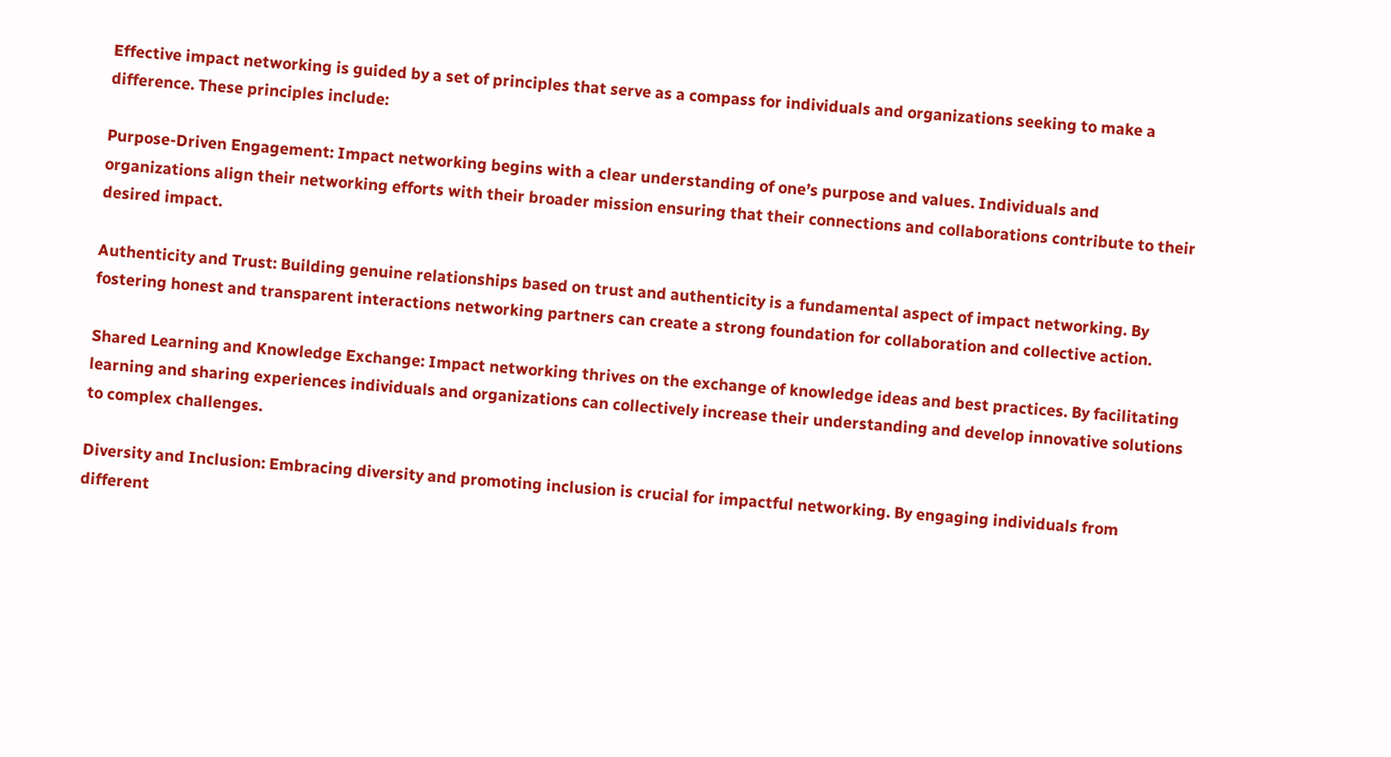Effective impact networking is guided by a set of principles that serve as a compass for individuals and organizations seeking to make a difference. These principles include:

Purpose-Driven Engagement: Impact networking begins with a clear understanding of one’s purpose and values. Individuals and organizations align their networking efforts with their broader mission ensuring that their connections and collaborations contribute to their desired impact.

Authenticity and Trust: Building genuine relationships based on trust and authenticity is a fundamental aspect of impact networking. By fostering honest and transparent interactions networking partners can create a strong foundation for collaboration and collective action.

Shared Learning and Knowledge Exchange: Impact networking thrives on the exchange of knowledge ideas and best practices. By facilitating learning and sharing experiences individuals and organizations can collectively increase their understanding and develop innovative solutions to complex challenges.

Diversity and Inclusion: Embracing diversity and promoting inclusion is crucial for impactful networking. By engaging individuals from different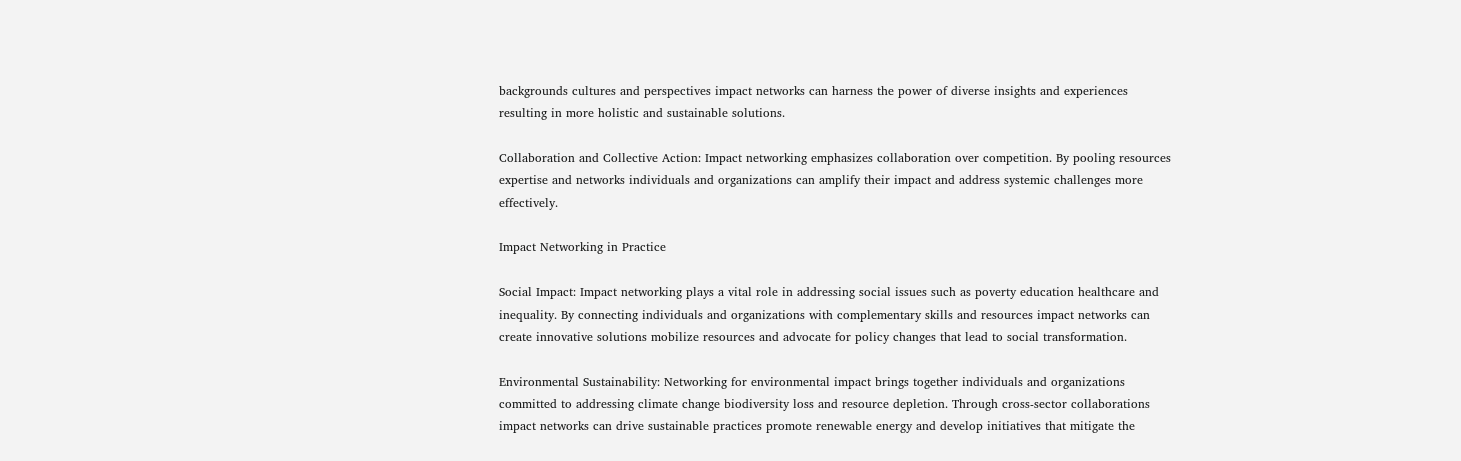backgrounds cultures and perspectives impact networks can harness the power of diverse insights and experiences resulting in more holistic and sustainable solutions.

Collaboration and Collective Action: Impact networking emphasizes collaboration over competition. By pooling resources expertise and networks individuals and organizations can amplify their impact and address systemic challenges more effectively.

Impact Networking in Practice

Social Impact: Impact networking plays a vital role in addressing social issues such as poverty education healthcare and inequality. By connecting individuals and organizations with complementary skills and resources impact networks can create innovative solutions mobilize resources and advocate for policy changes that lead to social transformation.

Environmental Sustainability: Networking for environmental impact brings together individuals and organizations committed to addressing climate change biodiversity loss and resource depletion. Through cross-sector collaborations impact networks can drive sustainable practices promote renewable energy and develop initiatives that mitigate the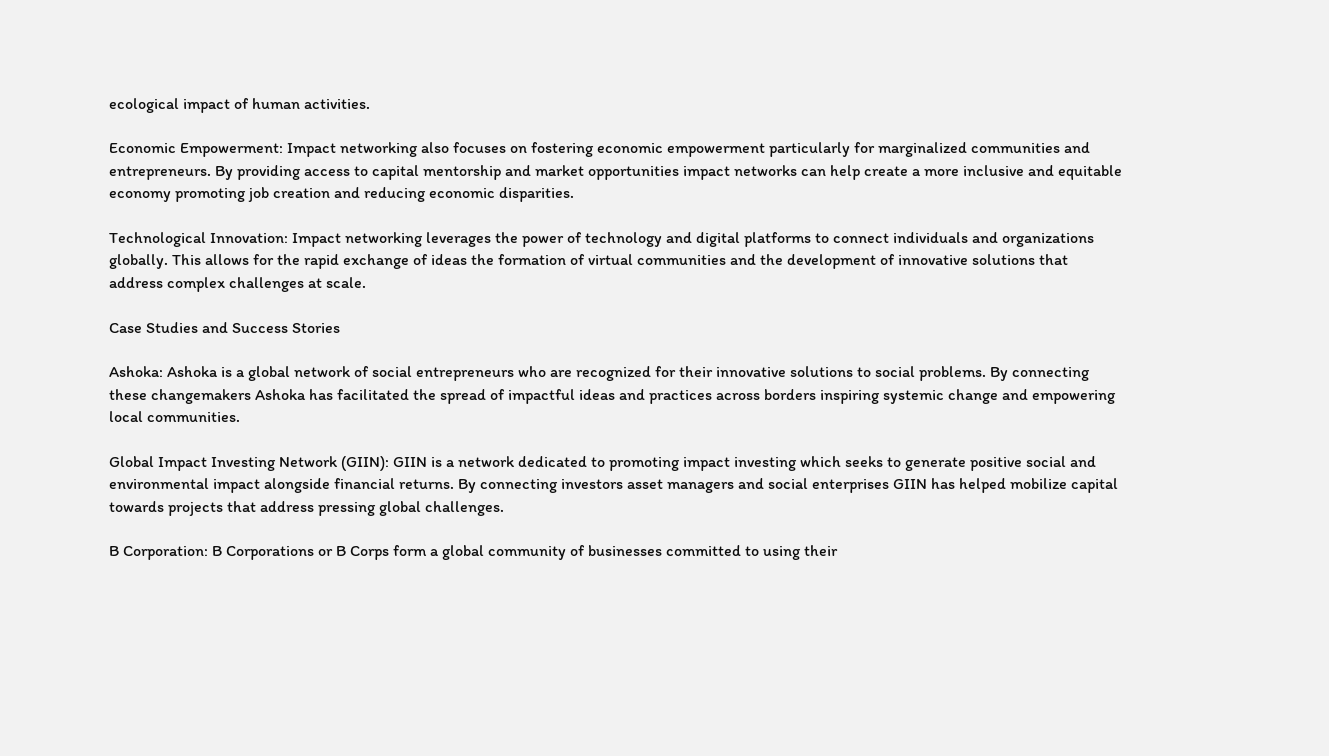ecological impact of human activities.

Economic Empowerment: Impact networking also focuses on fostering economic empowerment particularly for marginalized communities and entrepreneurs. By providing access to capital mentorship and market opportunities impact networks can help create a more inclusive and equitable economy promoting job creation and reducing economic disparities.

Technological Innovation: Impact networking leverages the power of technology and digital platforms to connect individuals and organizations globally. This allows for the rapid exchange of ideas the formation of virtual communities and the development of innovative solutions that address complex challenges at scale.

Case Studies and Success Stories

Ashoka: Ashoka is a global network of social entrepreneurs who are recognized for their innovative solutions to social problems. By connecting these changemakers Ashoka has facilitated the spread of impactful ideas and practices across borders inspiring systemic change and empowering local communities.

Global Impact Investing Network (GIIN): GIIN is a network dedicated to promoting impact investing which seeks to generate positive social and environmental impact alongside financial returns. By connecting investors asset managers and social enterprises GIIN has helped mobilize capital towards projects that address pressing global challenges.

B Corporation: B Corporations or B Corps form a global community of businesses committed to using their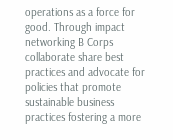operations as a force for good. Through impact networking B Corps collaborate share best practices and advocate for policies that promote sustainable business practices fostering a more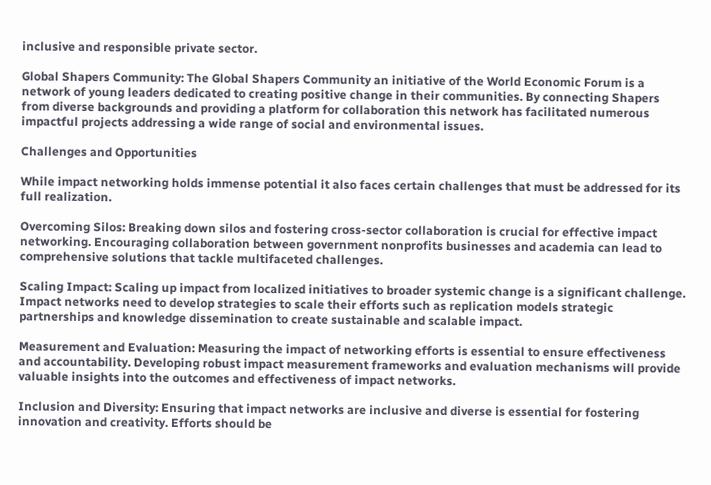inclusive and responsible private sector.

Global Shapers Community: The Global Shapers Community an initiative of the World Economic Forum is a network of young leaders dedicated to creating positive change in their communities. By connecting Shapers from diverse backgrounds and providing a platform for collaboration this network has facilitated numerous impactful projects addressing a wide range of social and environmental issues.

Challenges and Opportunities

While impact networking holds immense potential it also faces certain challenges that must be addressed for its full realization.

Overcoming Silos: Breaking down silos and fostering cross-sector collaboration is crucial for effective impact networking. Encouraging collaboration between government nonprofits businesses and academia can lead to comprehensive solutions that tackle multifaceted challenges.

Scaling Impact: Scaling up impact from localized initiatives to broader systemic change is a significant challenge. Impact networks need to develop strategies to scale their efforts such as replication models strategic partnerships and knowledge dissemination to create sustainable and scalable impact.

Measurement and Evaluation: Measuring the impact of networking efforts is essential to ensure effectiveness and accountability. Developing robust impact measurement frameworks and evaluation mechanisms will provide valuable insights into the outcomes and effectiveness of impact networks.

Inclusion and Diversity: Ensuring that impact networks are inclusive and diverse is essential for fostering innovation and creativity. Efforts should be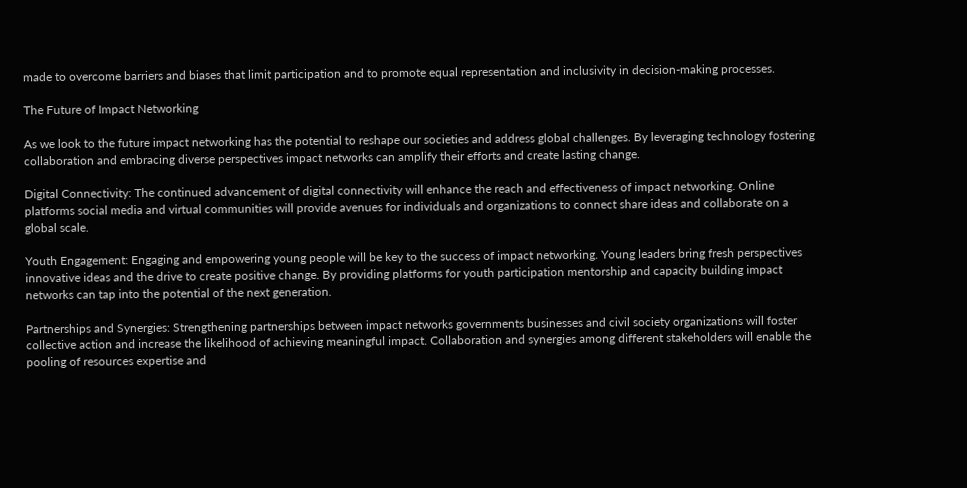made to overcome barriers and biases that limit participation and to promote equal representation and inclusivity in decision-making processes.

The Future of Impact Networking

As we look to the future impact networking has the potential to reshape our societies and address global challenges. By leveraging technology fostering collaboration and embracing diverse perspectives impact networks can amplify their efforts and create lasting change.

Digital Connectivity: The continued advancement of digital connectivity will enhance the reach and effectiveness of impact networking. Online platforms social media and virtual communities will provide avenues for individuals and organizations to connect share ideas and collaborate on a global scale.

Youth Engagement: Engaging and empowering young people will be key to the success of impact networking. Young leaders bring fresh perspectives innovative ideas and the drive to create positive change. By providing platforms for youth participation mentorship and capacity building impact networks can tap into the potential of the next generation.

Partnerships and Synergies: Strengthening partnerships between impact networks governments businesses and civil society organizations will foster collective action and increase the likelihood of achieving meaningful impact. Collaboration and synergies among different stakeholders will enable the pooling of resources expertise and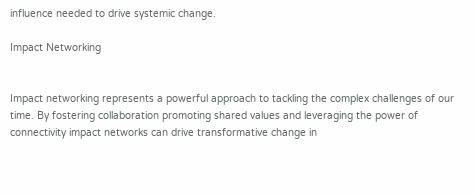influence needed to drive systemic change.

Impact Networking


Impact networking represents a powerful approach to tackling the complex challenges of our time. By fostering collaboration promoting shared values and leveraging the power of connectivity impact networks can drive transformative change in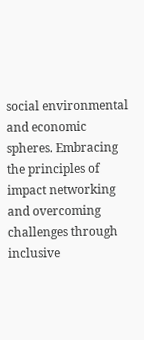social environmental and economic spheres. Embracing the principles of impact networking and overcoming challenges through inclusive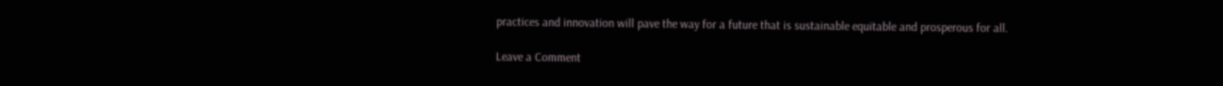practices and innovation will pave the way for a future that is sustainable equitable and prosperous for all.

Leave a Comment